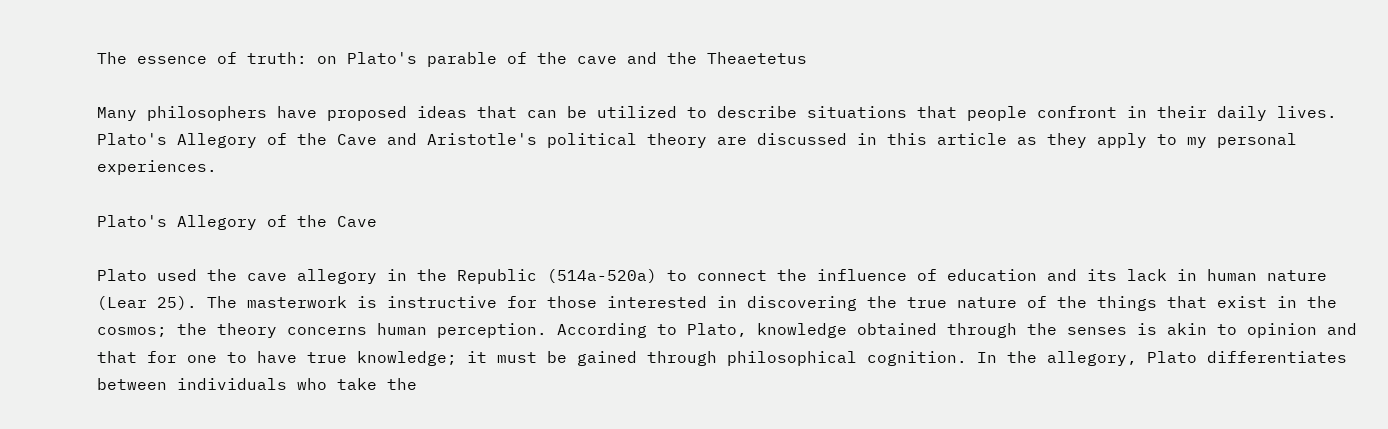The essence of truth: on Plato's parable of the cave and the Theaetetus

Many philosophers have proposed ideas that can be utilized to describe situations that people confront in their daily lives. Plato's Allegory of the Cave and Aristotle's political theory are discussed in this article as they apply to my personal experiences.

Plato's Allegory of the Cave

Plato used the cave allegory in the Republic (514a-520a) to connect the influence of education and its lack in human nature (Lear 25). The masterwork is instructive for those interested in discovering the true nature of the things that exist in the cosmos; the theory concerns human perception. According to Plato, knowledge obtained through the senses is akin to opinion and that for one to have true knowledge; it must be gained through philosophical cognition. In the allegory, Plato differentiates between individuals who take the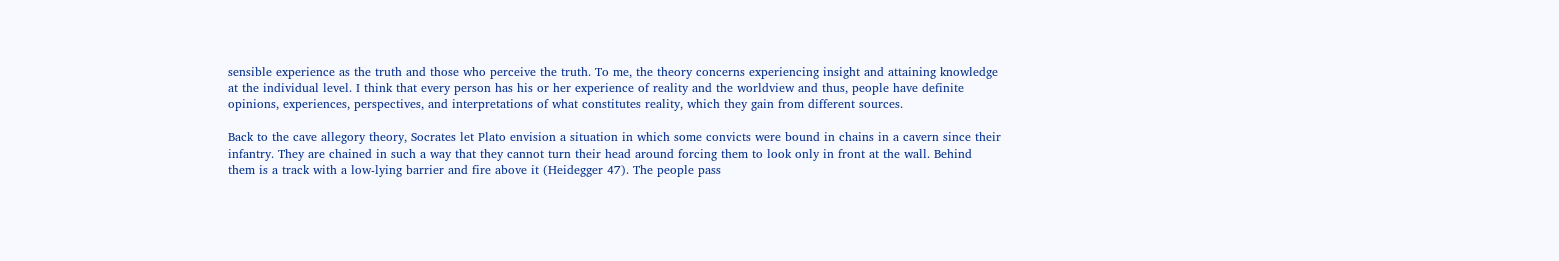sensible experience as the truth and those who perceive the truth. To me, the theory concerns experiencing insight and attaining knowledge at the individual level. I think that every person has his or her experience of reality and the worldview and thus, people have definite opinions, experiences, perspectives, and interpretations of what constitutes reality, which they gain from different sources.

Back to the cave allegory theory, Socrates let Plato envision a situation in which some convicts were bound in chains in a cavern since their infantry. They are chained in such a way that they cannot turn their head around forcing them to look only in front at the wall. Behind them is a track with a low-lying barrier and fire above it (Heidegger 47). The people pass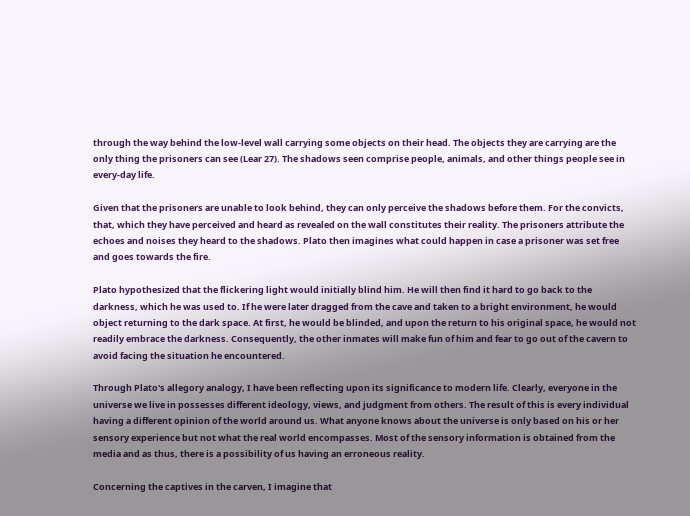through the way behind the low-level wall carrying some objects on their head. The objects they are carrying are the only thing the prisoners can see (Lear 27). The shadows seen comprise people, animals, and other things people see in every-day life.

Given that the prisoners are unable to look behind, they can only perceive the shadows before them. For the convicts, that, which they have perceived and heard as revealed on the wall constitutes their reality. The prisoners attribute the echoes and noises they heard to the shadows. Plato then imagines what could happen in case a prisoner was set free and goes towards the fire.

Plato hypothesized that the flickering light would initially blind him. He will then find it hard to go back to the darkness, which he was used to. If he were later dragged from the cave and taken to a bright environment, he would object returning to the dark space. At first, he would be blinded, and upon the return to his original space, he would not readily embrace the darkness. Consequently, the other inmates will make fun of him and fear to go out of the cavern to avoid facing the situation he encountered.

Through Plato's allegory analogy, I have been reflecting upon its significance to modern life. Clearly, everyone in the universe we live in possesses different ideology, views, and judgment from others. The result of this is every individual having a different opinion of the world around us. What anyone knows about the universe is only based on his or her sensory experience but not what the real world encompasses. Most of the sensory information is obtained from the media and as thus, there is a possibility of us having an erroneous reality.

Concerning the captives in the carven, I imagine that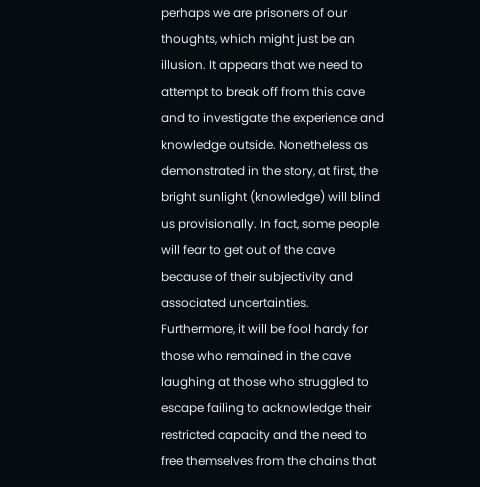perhaps we are prisoners of our thoughts, which might just be an illusion. It appears that we need to attempt to break off from this cave and to investigate the experience and knowledge outside. Nonetheless as demonstrated in the story, at first, the bright sunlight (knowledge) will blind us provisionally. In fact, some people will fear to get out of the cave because of their subjectivity and associated uncertainties. Furthermore, it will be fool hardy for those who remained in the cave laughing at those who struggled to escape failing to acknowledge their restricted capacity and the need to free themselves from the chains that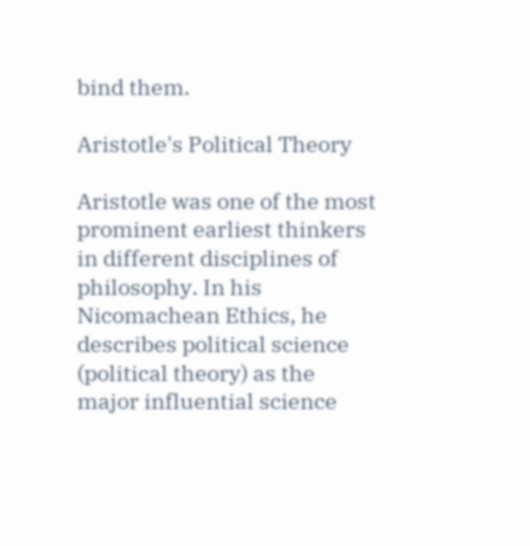bind them.

Aristotle's Political Theory

Aristotle was one of the most prominent earliest thinkers in different disciplines of philosophy. In his Nicomachean Ethics, he describes political science (political theory) as the major influential science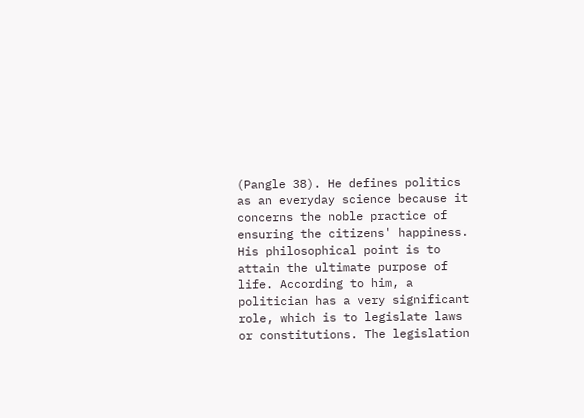(Pangle 38). He defines politics as an everyday science because it concerns the noble practice of ensuring the citizens' happiness. His philosophical point is to attain the ultimate purpose of life. According to him, a politician has a very significant role, which is to legislate laws or constitutions. The legislation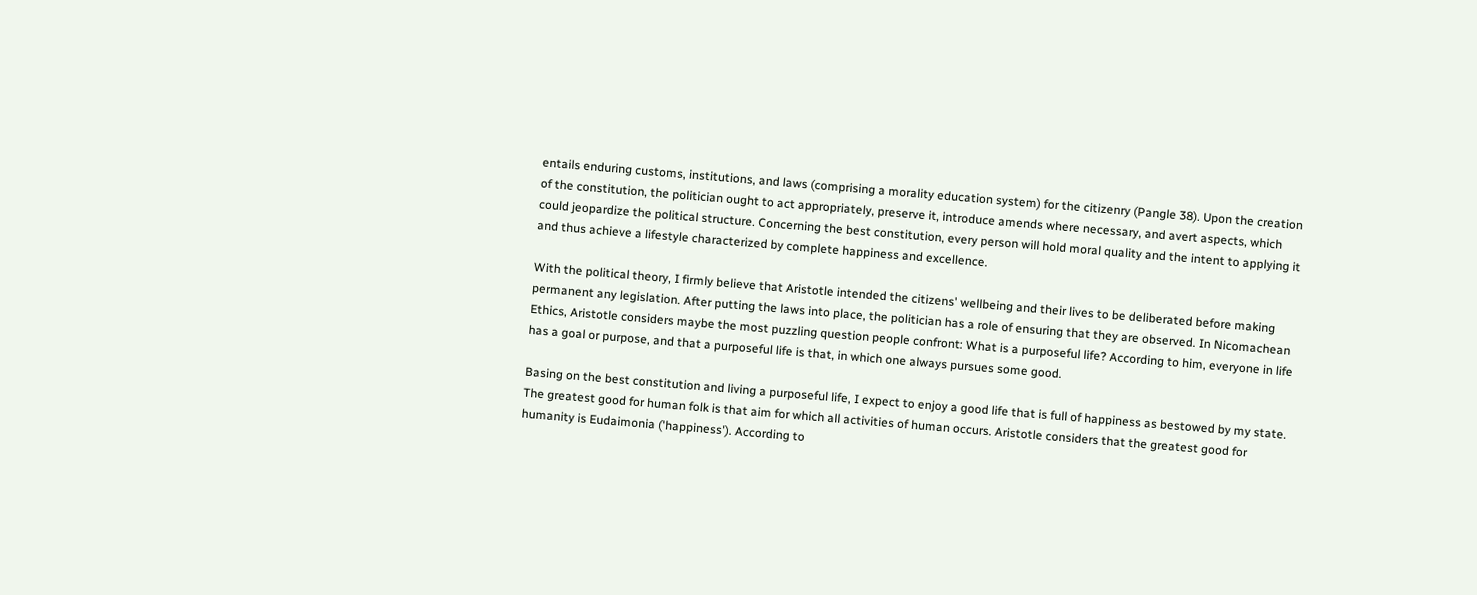entails enduring customs, institutions, and laws (comprising a morality education system) for the citizenry (Pangle 38). Upon the creation of the constitution, the politician ought to act appropriately, preserve it, introduce amends where necessary, and avert aspects, which could jeopardize the political structure. Concerning the best constitution, every person will hold moral quality and the intent to applying it and thus achieve a lifestyle characterized by complete happiness and excellence.

With the political theory, I firmly believe that Aristotle intended the citizens' wellbeing and their lives to be deliberated before making permanent any legislation. After putting the laws into place, the politician has a role of ensuring that they are observed. In Nicomachean Ethics, Aristotle considers maybe the most puzzling question people confront: What is a purposeful life? According to him, everyone in life has a goal or purpose, and that a purposeful life is that, in which one always pursues some good.

Basing on the best constitution and living a purposeful life, I expect to enjoy a good life that is full of happiness as bestowed by my state. The greatest good for human folk is that aim for which all activities of human occurs. Aristotle considers that the greatest good for humanity is Eudaimonia ('happiness'). According to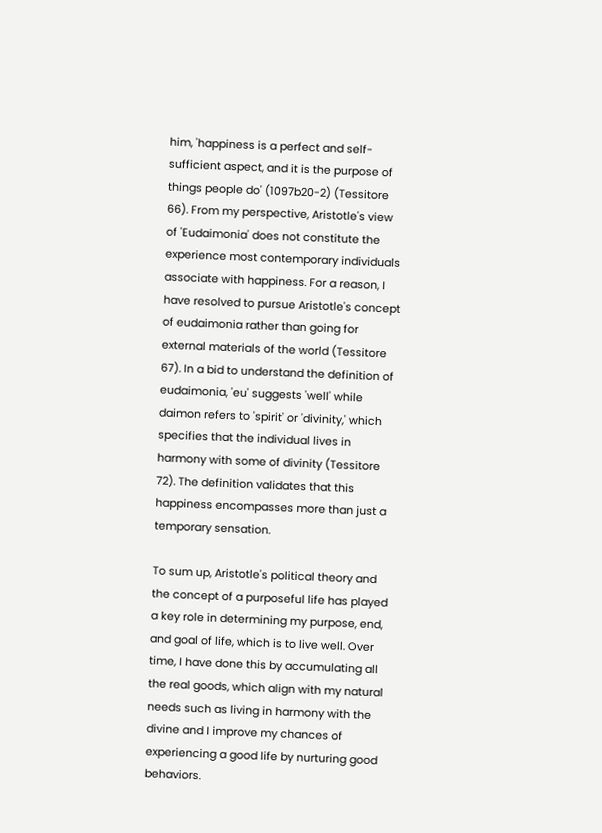him, 'happiness is a perfect and self-sufficient aspect, and it is the purpose of things people do' (1097b20-2) (Tessitore 66). From my perspective, Aristotle's view of 'Eudaimonia' does not constitute the experience most contemporary individuals associate with happiness. For a reason, I have resolved to pursue Aristotle's concept of eudaimonia rather than going for external materials of the world (Tessitore 67). In a bid to understand the definition of eudaimonia, 'eu' suggests 'well' while daimon refers to 'spirit' or 'divinity,' which specifies that the individual lives in harmony with some of divinity (Tessitore 72). The definition validates that this happiness encompasses more than just a temporary sensation.

To sum up, Aristotle's political theory and the concept of a purposeful life has played a key role in determining my purpose, end, and goal of life, which is to live well. Over time, I have done this by accumulating all the real goods, which align with my natural needs such as living in harmony with the divine and I improve my chances of experiencing a good life by nurturing good behaviors.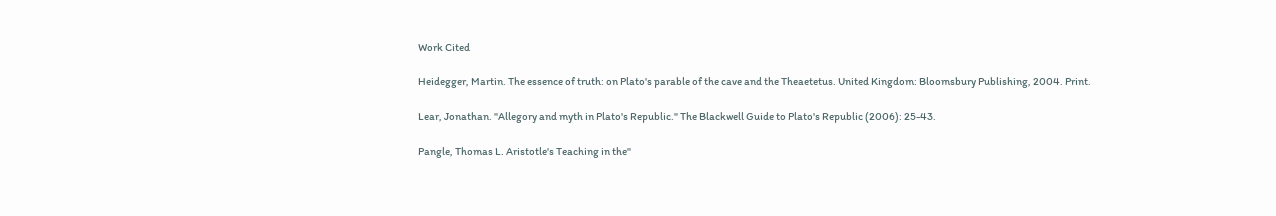Work Cited

Heidegger, Martin. The essence of truth: on Plato's parable of the cave and the Theaetetus. United Kingdom: Bloomsbury Publishing, 2004. Print.

Lear, Jonathan. "Allegory and myth in Plato's Republic." The Blackwell Guide to Plato's Republic (2006): 25-43.

Pangle, Thomas L. Aristotle's Teaching in the"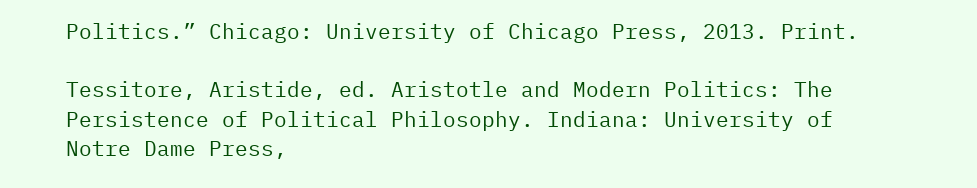Politics.” Chicago: University of Chicago Press, 2013. Print.

Tessitore, Aristide, ed. Aristotle and Modern Politics: The Persistence of Political Philosophy. Indiana: University of Notre Dame Press,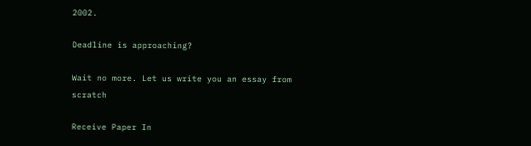2002.

Deadline is approaching?

Wait no more. Let us write you an essay from scratch

Receive Paper In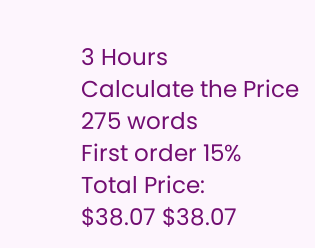3 Hours
Calculate the Price
275 words
First order 15%
Total Price:
$38.07 $38.07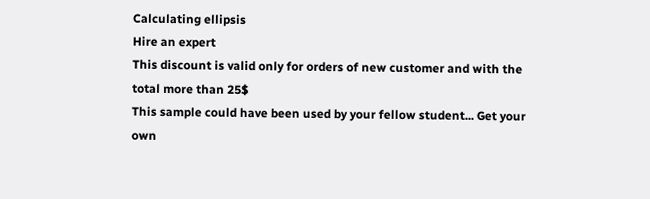Calculating ellipsis
Hire an expert
This discount is valid only for orders of new customer and with the total more than 25$
This sample could have been used by your fellow student... Get your own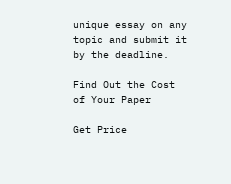unique essay on any topic and submit it by the deadline.

Find Out the Cost of Your Paper

Get Price